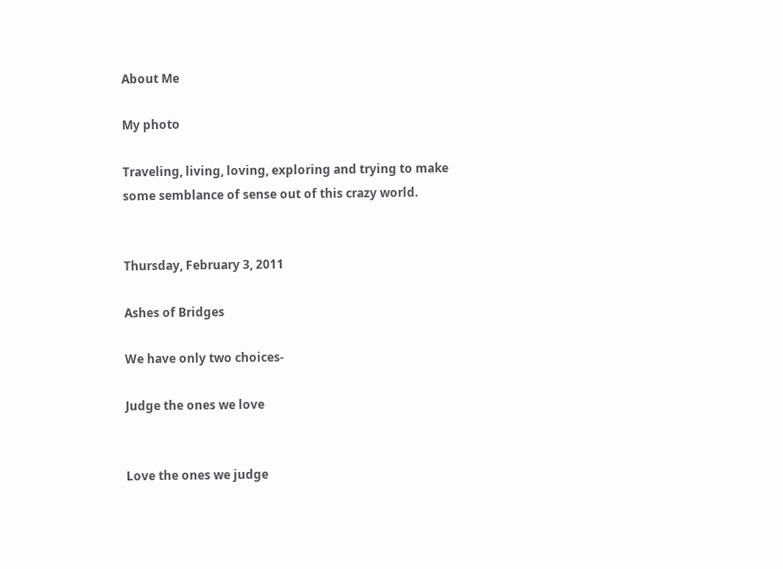About Me

My photo

Traveling, living, loving, exploring and trying to make some semblance of sense out of this crazy world.


Thursday, February 3, 2011

Ashes of Bridges

We have only two choices-

Judge the ones we love


Love the ones we judge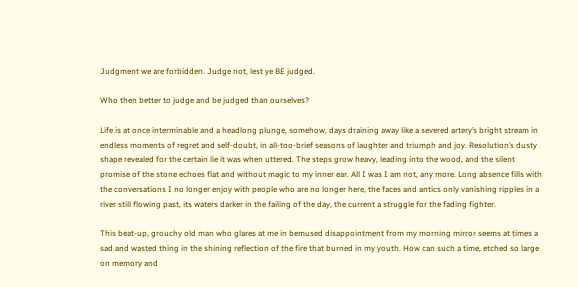Judgment we are forbidden. Judge not, lest ye BE judged.

Who then better to judge and be judged than ourselves?

Life is at once interminable and a headlong plunge, somehow, days draining away like a severed artery’s bright stream in endless moments of regret and self-doubt, in all-too-brief seasons of laughter and triumph and joy. Resolution’s dusty shape revealed for the certain lie it was when uttered. The steps grow heavy, leading into the wood, and the silent promise of the stone echoes flat and without magic to my inner ear. All I was I am not, any more. Long absence fills with the conversations I no longer enjoy with people who are no longer here, the faces and antics only vanishing ripples in a river still flowing past, its waters darker in the failing of the day, the current a struggle for the fading fighter.

This beat-up, grouchy old man who glares at me in bemused disappointment from my morning mirror seems at times a sad and wasted thing in the shining reflection of the fire that burned in my youth. How can such a time, etched so large on memory and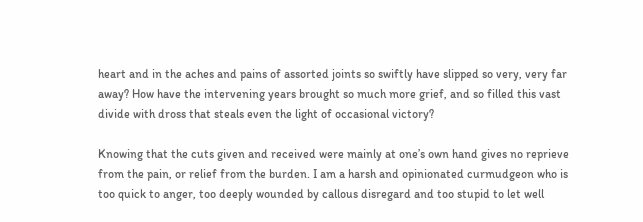heart and in the aches and pains of assorted joints so swiftly have slipped so very, very far away? How have the intervening years brought so much more grief, and so filled this vast divide with dross that steals even the light of occasional victory?

Knowing that the cuts given and received were mainly at one’s own hand gives no reprieve from the pain, or relief from the burden. I am a harsh and opinionated curmudgeon who is too quick to anger, too deeply wounded by callous disregard and too stupid to let well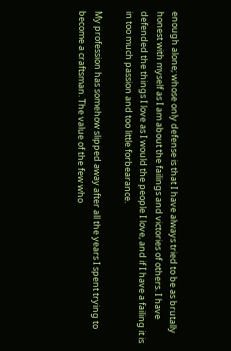enough alone; whose only defense is that I have always tried to be as brutally honest with myself as I am about the failings and victories of others. I have defended the things I love as I would the people I love, and if I have a failing it is in too much passion and too little forbearance.

My profession has somehow slipped away after all the years I spent trying to become a craftsman. The value of the few who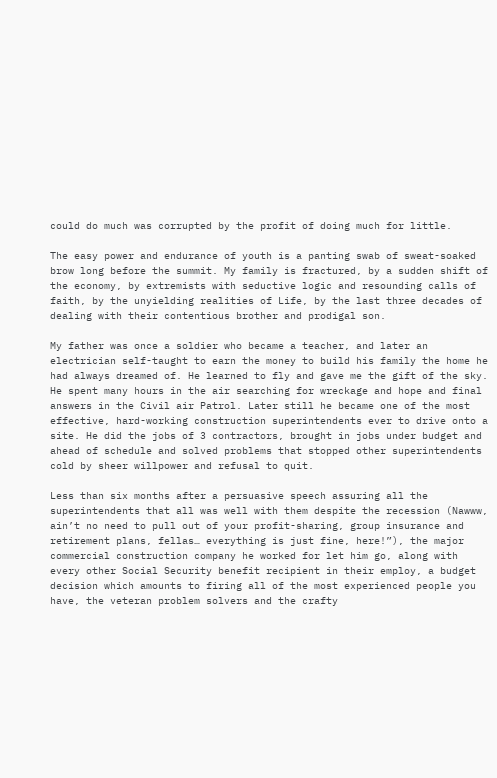could do much was corrupted by the profit of doing much for little.

The easy power and endurance of youth is a panting swab of sweat-soaked brow long before the summit. My family is fractured, by a sudden shift of the economy, by extremists with seductive logic and resounding calls of faith, by the unyielding realities of Life, by the last three decades of dealing with their contentious brother and prodigal son.

My father was once a soldier who became a teacher, and later an electrician self-taught to earn the money to build his family the home he had always dreamed of. He learned to fly and gave me the gift of the sky. He spent many hours in the air searching for wreckage and hope and final answers in the Civil air Patrol. Later still he became one of the most effective, hard-working construction superintendents ever to drive onto a site. He did the jobs of 3 contractors, brought in jobs under budget and ahead of schedule and solved problems that stopped other superintendents cold by sheer willpower and refusal to quit.

Less than six months after a persuasive speech assuring all the superintendents that all was well with them despite the recession (Nawww, ain’t no need to pull out of your profit-sharing, group insurance and retirement plans, fellas… everything is just fine, here!”), the major commercial construction company he worked for let him go, along with every other Social Security benefit recipient in their employ, a budget decision which amounts to firing all of the most experienced people you have, the veteran problem solvers and the crafty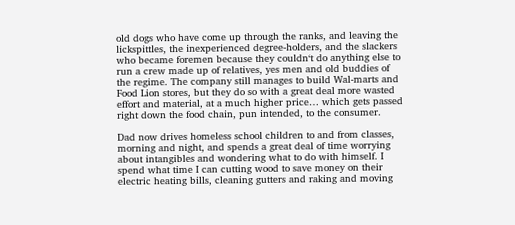old dogs who have come up through the ranks, and leaving the lickspittles, the inexperienced degree-holders, and the slackers who became foremen because they couldn‘t do anything else to run a crew made up of relatives, yes men and old buddies of the regime. The company still manages to build Wal-marts and Food Lion stores, but they do so with a great deal more wasted effort and material, at a much higher price… which gets passed right down the food chain, pun intended, to the consumer.

Dad now drives homeless school children to and from classes, morning and night, and spends a great deal of time worrying about intangibles and wondering what to do with himself. I spend what time I can cutting wood to save money on their electric heating bills, cleaning gutters and raking and moving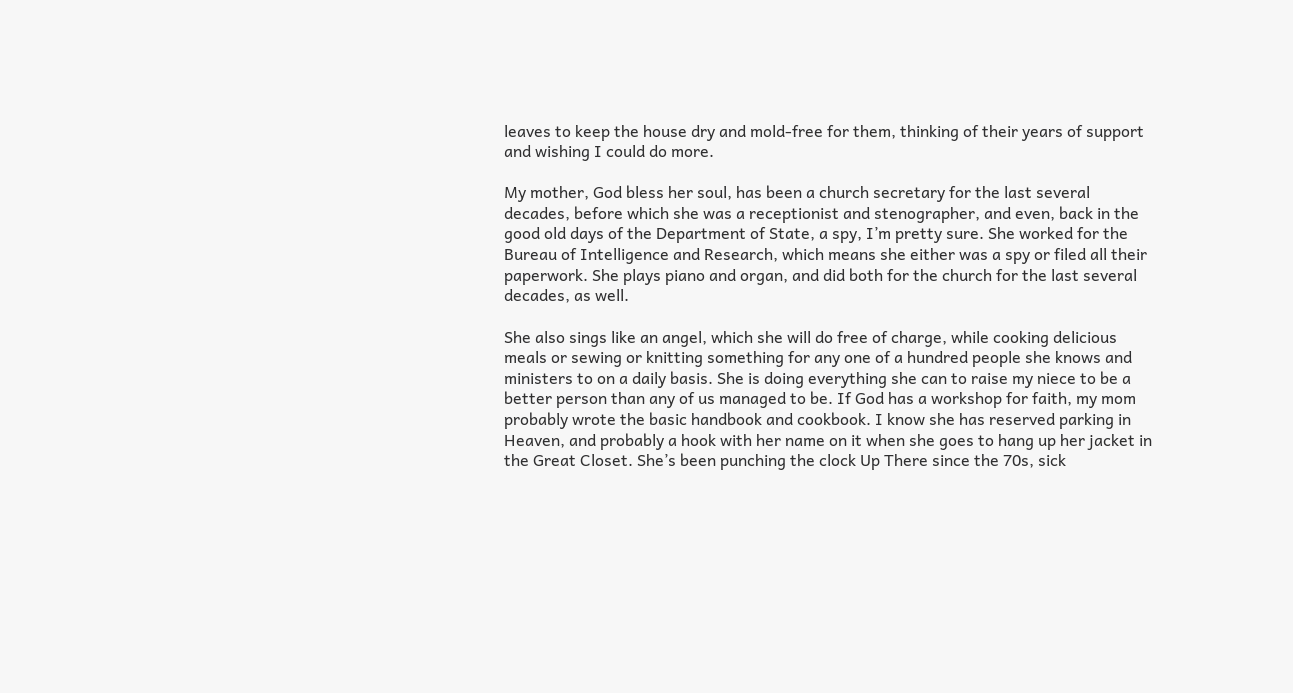leaves to keep the house dry and mold-free for them, thinking of their years of support and wishing I could do more.

My mother, God bless her soul, has been a church secretary for the last several decades, before which she was a receptionist and stenographer, and even, back in the good old days of the Department of State, a spy, I’m pretty sure. She worked for the Bureau of Intelligence and Research, which means she either was a spy or filed all their paperwork. She plays piano and organ, and did both for the church for the last several decades, as well.

She also sings like an angel, which she will do free of charge, while cooking delicious meals or sewing or knitting something for any one of a hundred people she knows and ministers to on a daily basis. She is doing everything she can to raise my niece to be a better person than any of us managed to be. If God has a workshop for faith, my mom probably wrote the basic handbook and cookbook. I know she has reserved parking in Heaven, and probably a hook with her name on it when she goes to hang up her jacket in the Great Closet. She’s been punching the clock Up There since the 70s, sick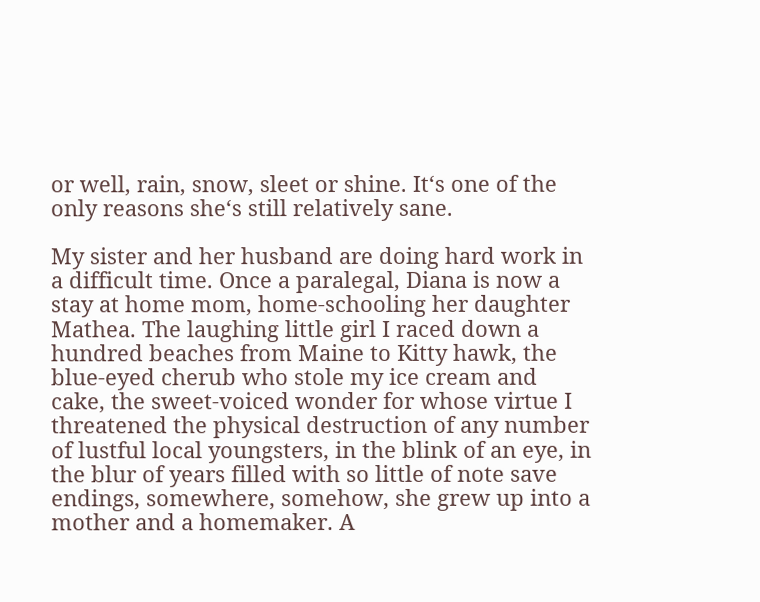or well, rain, snow, sleet or shine. It‘s one of the only reasons she‘s still relatively sane.

My sister and her husband are doing hard work in a difficult time. Once a paralegal, Diana is now a stay at home mom, home-schooling her daughter Mathea. The laughing little girl I raced down a hundred beaches from Maine to Kitty hawk, the blue-eyed cherub who stole my ice cream and cake, the sweet-voiced wonder for whose virtue I threatened the physical destruction of any number of lustful local youngsters, in the blink of an eye, in the blur of years filled with so little of note save endings, somewhere, somehow, she grew up into a mother and a homemaker. A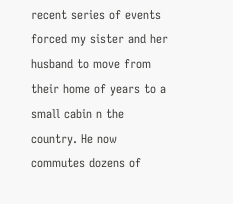recent series of events forced my sister and her husband to move from their home of years to a small cabin n the country. He now commutes dozens of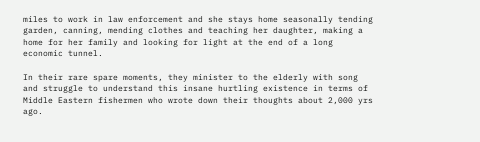miles to work in law enforcement and she stays home seasonally tending garden, canning, mending clothes and teaching her daughter, making a home for her family and looking for light at the end of a long economic tunnel.

In their rare spare moments, they minister to the elderly with song and struggle to understand this insane hurtling existence in terms of Middle Eastern fishermen who wrote down their thoughts about 2,000 yrs ago.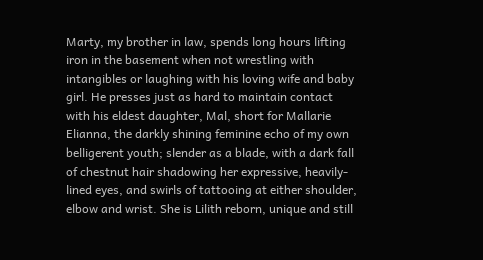Marty, my brother in law, spends long hours lifting iron in the basement when not wrestling with intangibles or laughing with his loving wife and baby girl. He presses just as hard to maintain contact with his eldest daughter, Mal, short for Mallarie Elianna, the darkly shining feminine echo of my own belligerent youth; slender as a blade, with a dark fall of chestnut hair shadowing her expressive, heavily-lined eyes, and swirls of tattooing at either shoulder, elbow and wrist. She is Lilith reborn, unique and still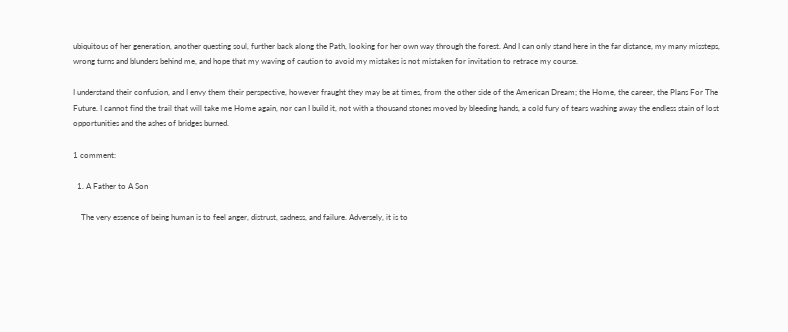ubiquitous of her generation, another questing soul, further back along the Path, looking for her own way through the forest. And I can only stand here in the far distance, my many missteps, wrong turns and blunders behind me, and hope that my waving of caution to avoid my mistakes is not mistaken for invitation to retrace my course.

I understand their confusion, and I envy them their perspective, however fraught they may be at times, from the other side of the American Dream; the Home, the career, the Plans For The Future. I cannot find the trail that will take me Home again, nor can I build it, not with a thousand stones moved by bleeding hands, a cold fury of tears washing away the endless stain of lost opportunities and the ashes of bridges burned.

1 comment:

  1. A Father to A Son

    The very essence of being human is to feel anger, distrust, sadness, and failure. Adversely, it is to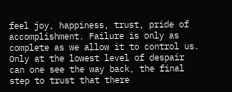feel joy, happiness, trust, pride of accomplishment. Failure is only as complete as we allow it to control us. Only at the lowest level of despair can one see the way back, the final step to trust that there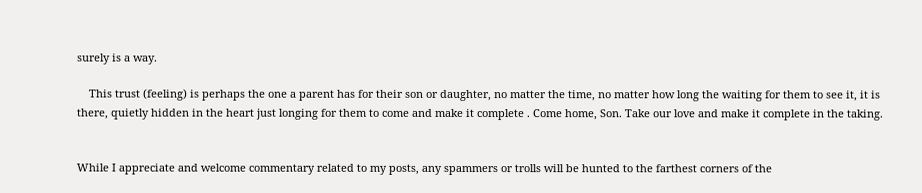surely is a way.

    This trust (feeling) is perhaps the one a parent has for their son or daughter, no matter the time, no matter how long the waiting for them to see it, it is there, quietly hidden in the heart just longing for them to come and make it complete . Come home, Son. Take our love and make it complete in the taking.


While I appreciate and welcome commentary related to my posts, any spammers or trolls will be hunted to the farthest corners of the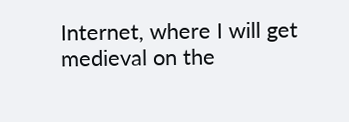Internet, where I will get medieval on the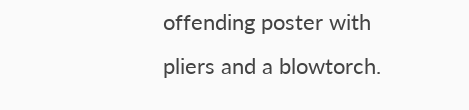offending poster with pliers and a blowtorch.